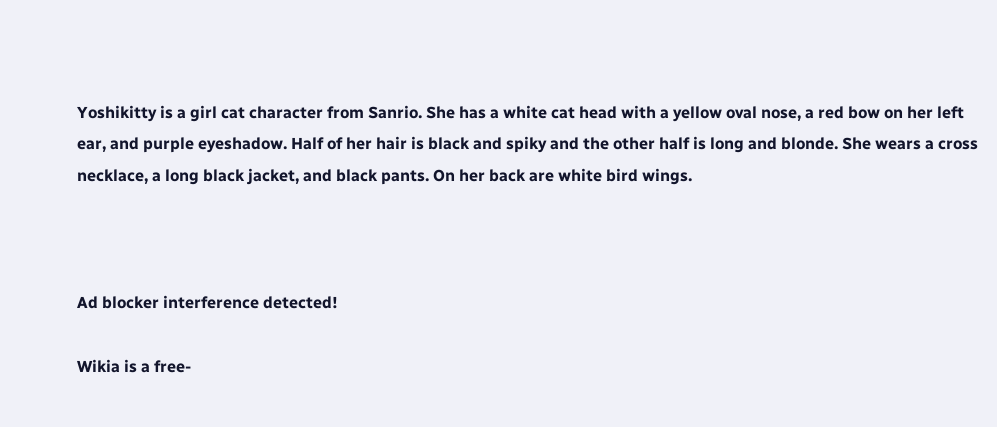Yoshikitty is a girl cat character from Sanrio. She has a white cat head with a yellow oval nose, a red bow on her left ear, and purple eyeshadow. Half of her hair is black and spiky and the other half is long and blonde. She wears a cross necklace, a long black jacket, and black pants. On her back are white bird wings.



Ad blocker interference detected!

Wikia is a free-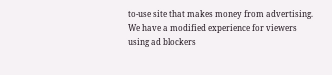to-use site that makes money from advertising. We have a modified experience for viewers using ad blockers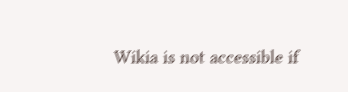Wikia is not accessible if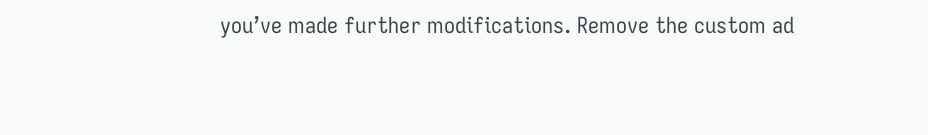you’ve made further modifications. Remove the custom ad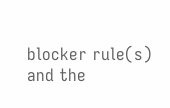blocker rule(s) and the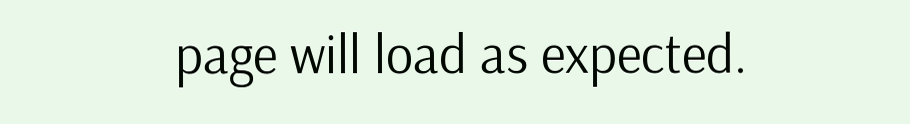page will load as expected.